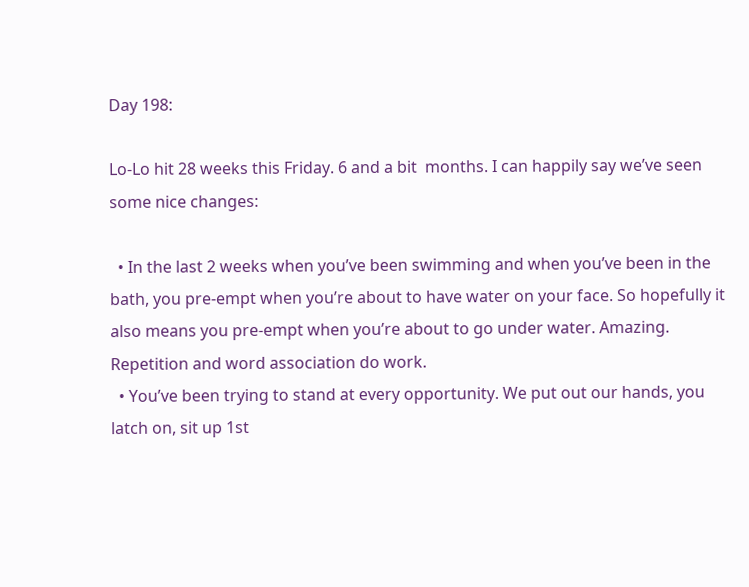Day 198:

Lo-Lo hit 28 weeks this Friday. 6 and a bit  months. I can happily say we’ve seen some nice changes:

  • In the last 2 weeks when you’ve been swimming and when you’ve been in the bath, you pre-empt when you’re about to have water on your face. So hopefully it also means you pre-empt when you’re about to go under water. Amazing. Repetition and word association do work.
  • You’ve been trying to stand at every opportunity. We put out our hands, you latch on, sit up 1st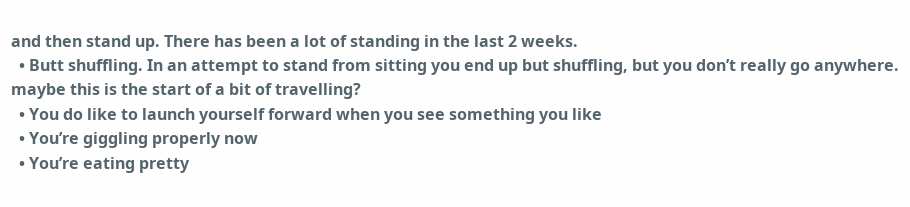and then stand up. There has been a lot of standing in the last 2 weeks.
  • Butt shuffling. In an attempt to stand from sitting you end up but shuffling, but you don’t really go anywhere. maybe this is the start of a bit of travelling?
  • You do like to launch yourself forward when you see something you like
  • You’re giggling properly now
  • You’re eating pretty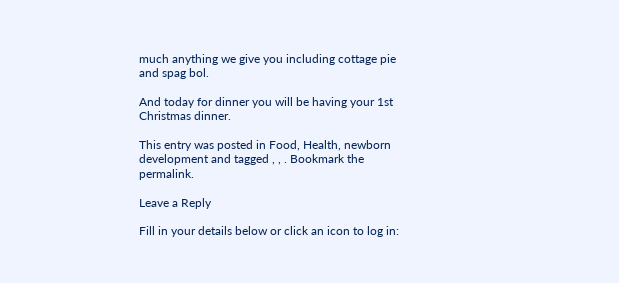much anything we give you including cottage pie and spag bol.

And today for dinner you will be having your 1st Christmas dinner.

This entry was posted in Food, Health, newborn development and tagged , , . Bookmark the permalink.

Leave a Reply

Fill in your details below or click an icon to log in: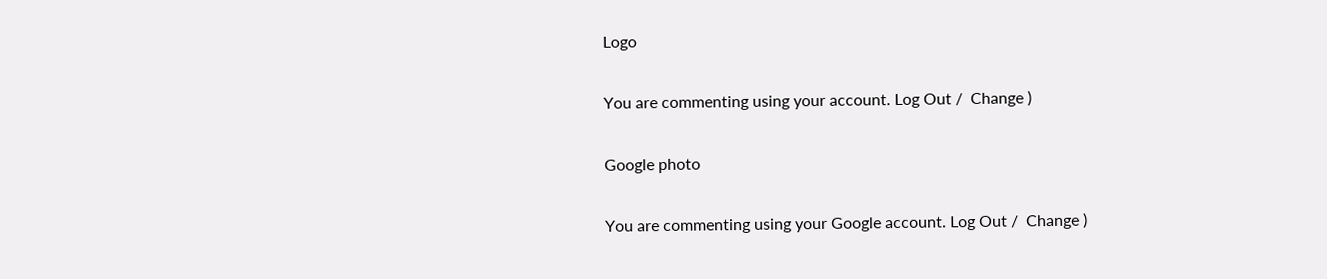Logo

You are commenting using your account. Log Out /  Change )

Google photo

You are commenting using your Google account. Log Out /  Change )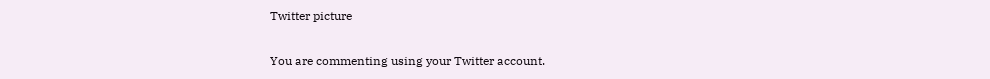Twitter picture

You are commenting using your Twitter account.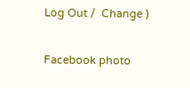Log Out /  Change )

Facebook photo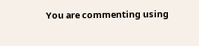You are commenting using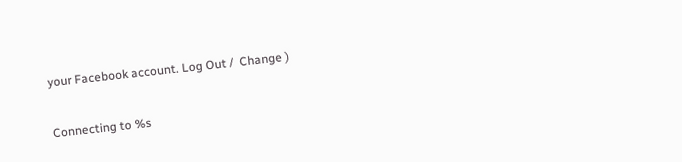your Facebook account. Log Out /  Change )

Connecting to %s